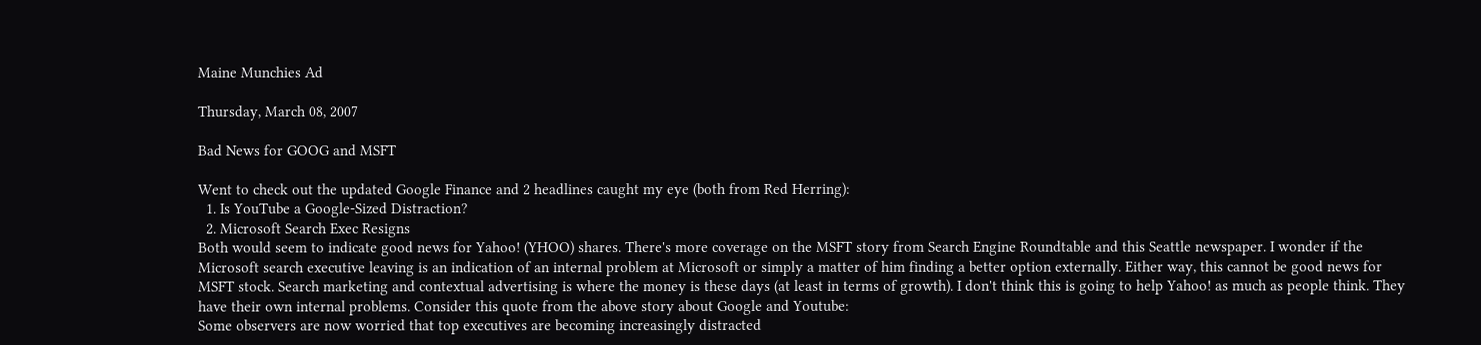Maine Munchies Ad

Thursday, March 08, 2007

Bad News for GOOG and MSFT

Went to check out the updated Google Finance and 2 headlines caught my eye (both from Red Herring):
  1. Is YouTube a Google-Sized Distraction?
  2. Microsoft Search Exec Resigns
Both would seem to indicate good news for Yahoo! (YHOO) shares. There's more coverage on the MSFT story from Search Engine Roundtable and this Seattle newspaper. I wonder if the Microsoft search executive leaving is an indication of an internal problem at Microsoft or simply a matter of him finding a better option externally. Either way, this cannot be good news for MSFT stock. Search marketing and contextual advertising is where the money is these days (at least in terms of growth). I don't think this is going to help Yahoo! as much as people think. They have their own internal problems. Consider this quote from the above story about Google and Youtube:
Some observers are now worried that top executives are becoming increasingly distracted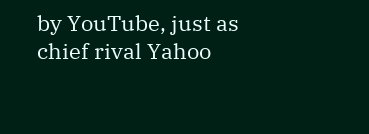by YouTube, just as chief rival Yahoo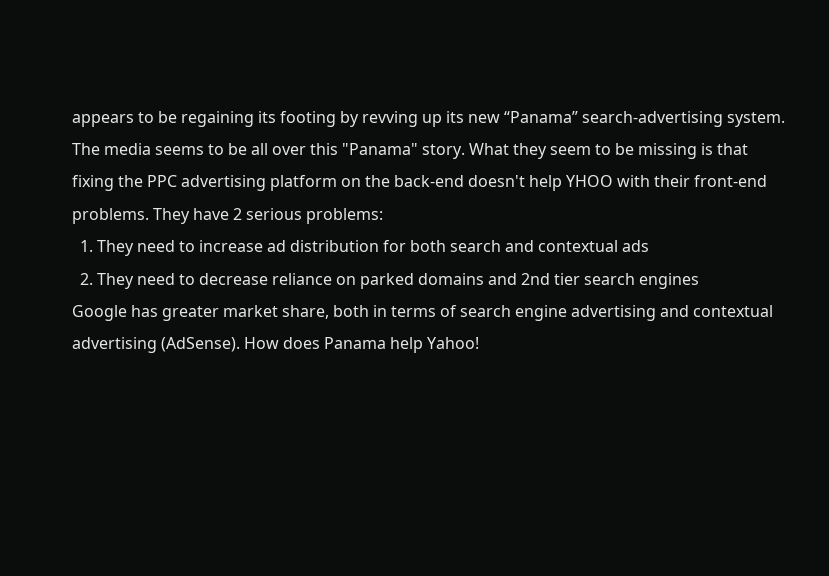appears to be regaining its footing by revving up its new “Panama” search-advertising system.
The media seems to be all over this "Panama" story. What they seem to be missing is that fixing the PPC advertising platform on the back-end doesn't help YHOO with their front-end problems. They have 2 serious problems:
  1. They need to increase ad distribution for both search and contextual ads
  2. They need to decrease reliance on parked domains and 2nd tier search engines
Google has greater market share, both in terms of search engine advertising and contextual advertising (AdSense). How does Panama help Yahoo!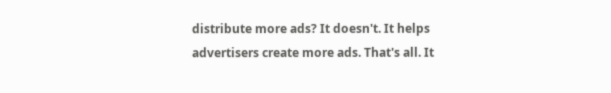distribute more ads? It doesn't. It helps advertisers create more ads. That's all. It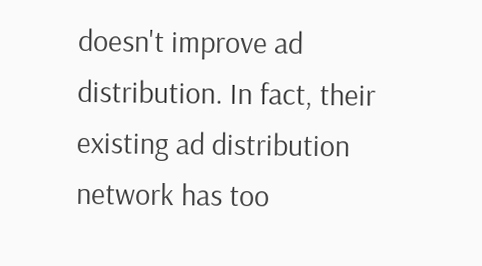doesn't improve ad distribution. In fact, their existing ad distribution network has too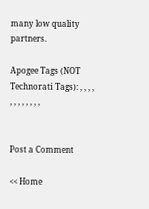many low quality partners.

Apogee Tags (NOT Technorati Tags): , , , , , , , , , , , ,


Post a Comment

<< Home